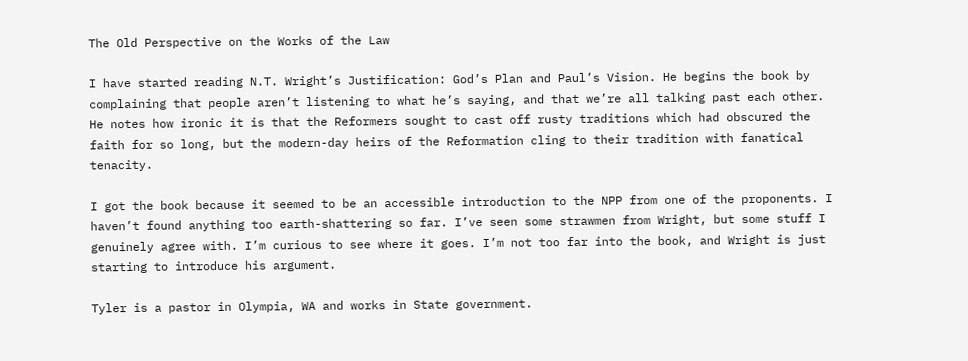The Old Perspective on the Works of the Law

I have started reading N.T. Wright’s Justification: God’s Plan and Paul’s Vision. He begins the book by complaining that people aren’t listening to what he’s saying, and that we’re all talking past each other. He notes how ironic it is that the Reformers sought to cast off rusty traditions which had obscured the faith for so long, but the modern-day heirs of the Reformation cling to their tradition with fanatical tenacity.

I got the book because it seemed to be an accessible introduction to the NPP from one of the proponents. I haven’t found anything too earth-shattering so far. I’ve seen some strawmen from Wright, but some stuff I genuinely agree with. I’m curious to see where it goes. I’m not too far into the book, and Wright is just starting to introduce his argument.

Tyler is a pastor in Olympia, WA and works in State government.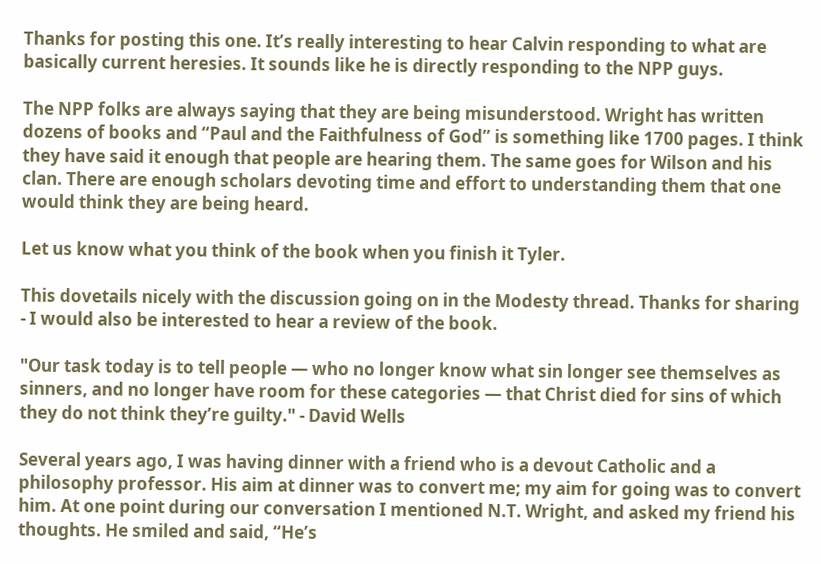Thanks for posting this one. It’s really interesting to hear Calvin responding to what are basically current heresies. It sounds like he is directly responding to the NPP guys.

The NPP folks are always saying that they are being misunderstood. Wright has written dozens of books and “Paul and the Faithfulness of God” is something like 1700 pages. I think they have said it enough that people are hearing them. The same goes for Wilson and his clan. There are enough scholars devoting time and effort to understanding them that one would think they are being heard.

Let us know what you think of the book when you finish it Tyler.

This dovetails nicely with the discussion going on in the Modesty thread. Thanks for sharing - I would also be interested to hear a review of the book.

"Our task today is to tell people — who no longer know what sin longer see themselves as sinners, and no longer have room for these categories — that Christ died for sins of which they do not think they’re guilty." - David Wells

Several years ago, I was having dinner with a friend who is a devout Catholic and a philosophy professor. His aim at dinner was to convert me; my aim for going was to convert him. At one point during our conversation I mentioned N.T. Wright, and asked my friend his thoughts. He smiled and said, “He’s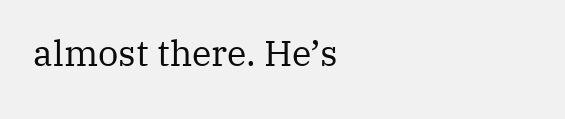almost there. He’s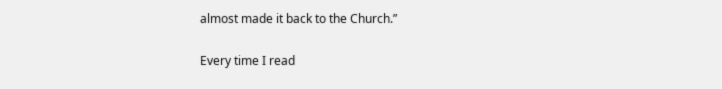almost made it back to the Church.”

Every time I read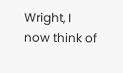Wright, I now think of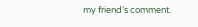my friend’s comment.